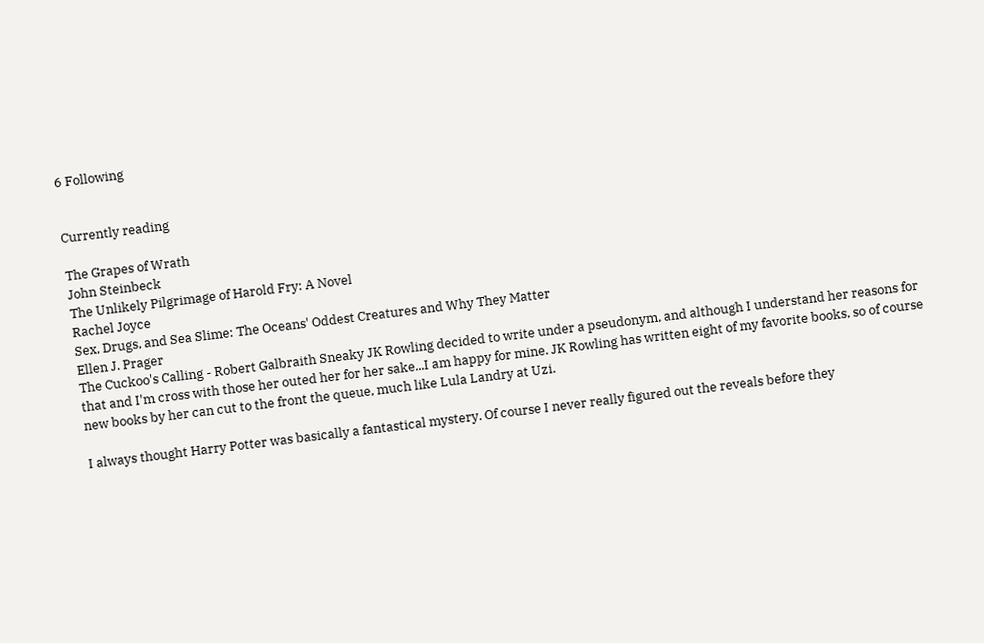6 Following


Currently reading

The Grapes of Wrath
John Steinbeck
The Unlikely Pilgrimage of Harold Fry: A Novel
Rachel Joyce
Sex, Drugs, and Sea Slime: The Oceans' Oddest Creatures and Why They Matter
Ellen J. Prager
The Cuckoo's Calling - Robert Galbraith Sneaky JK Rowling decided to write under a pseudonym, and although I understand her reasons for that and I'm cross with those her outed her for her sake...I am happy for mine. JK Rowling has written eight of my favorite books, so of course new books by her can cut to the front the queue, much like Lula Landry at Uzi.

I always thought Harry Potter was basically a fantastical mystery. Of course I never really figured out the reveals before they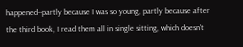happened--partly because I was so young, partly because after the third book, I read them all in single sitting, which doesn't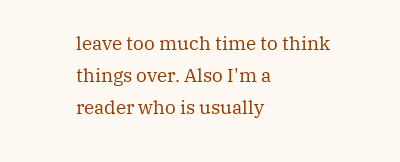leave too much time to think things over. Also I'm a reader who is usually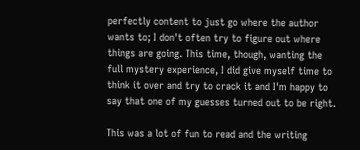perfectly content to just go where the author wants to; I don't often try to figure out where things are going. This time, though, wanting the full mystery experience, I did give myself time to think it over and try to crack it and I'm happy to say that one of my guesses turned out to be right.

This was a lot of fun to read and the writing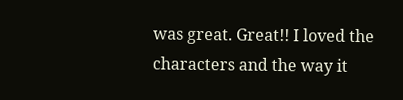was great. Great!! I loved the characters and the way it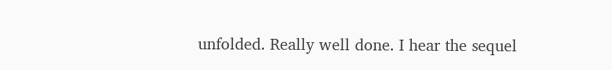unfolded. Really well done. I hear the sequel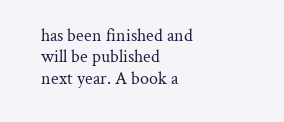has been finished and will be published next year. A book a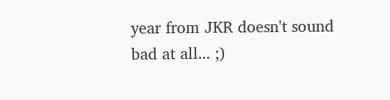year from JKR doesn't sound bad at all... ;)